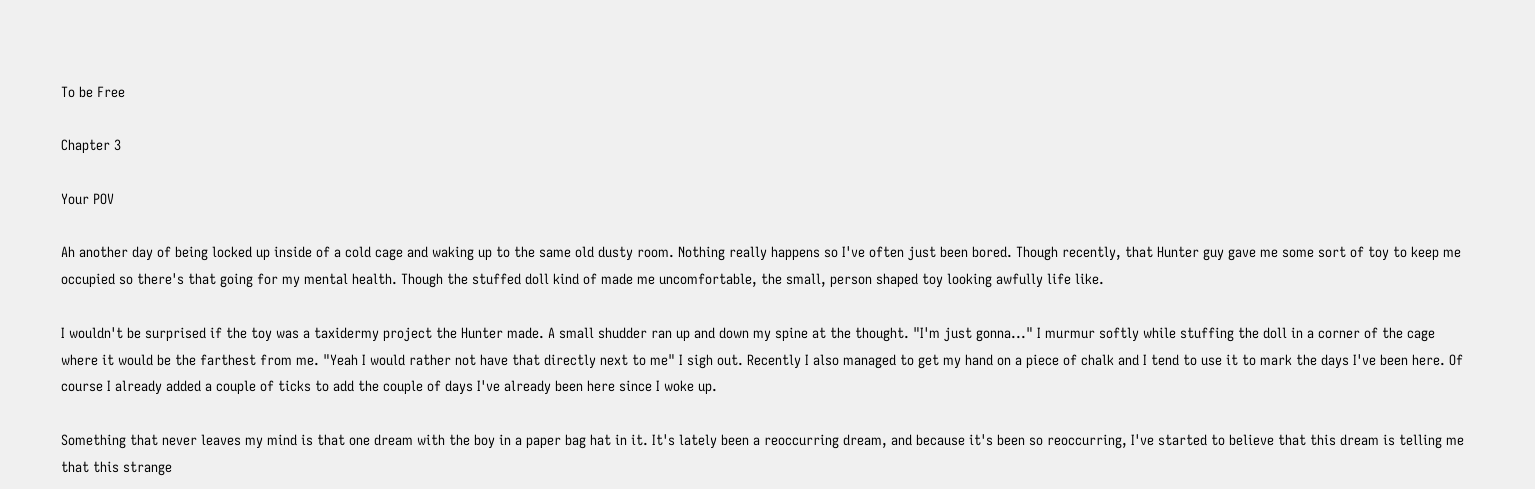To be Free

Chapter 3

Your POV

Ah another day of being locked up inside of a cold cage and waking up to the same old dusty room. Nothing really happens so I've often just been bored. Though recently, that Hunter guy gave me some sort of toy to keep me occupied so there's that going for my mental health. Though the stuffed doll kind of made me uncomfortable, the small, person shaped toy looking awfully life like.

I wouldn't be surprised if the toy was a taxidermy project the Hunter made. A small shudder ran up and down my spine at the thought. "I'm just gonna..." I murmur softly while stuffing the doll in a corner of the cage where it would be the farthest from me. "Yeah I would rather not have that directly next to me" I sigh out. Recently I also managed to get my hand on a piece of chalk and I tend to use it to mark the days I've been here. Of course I already added a couple of ticks to add the couple of days I've already been here since I woke up.

Something that never leaves my mind is that one dream with the boy in a paper bag hat in it. It's lately been a reoccurring dream, and because it's been so reoccurring, I've started to believe that this dream is telling me that this strange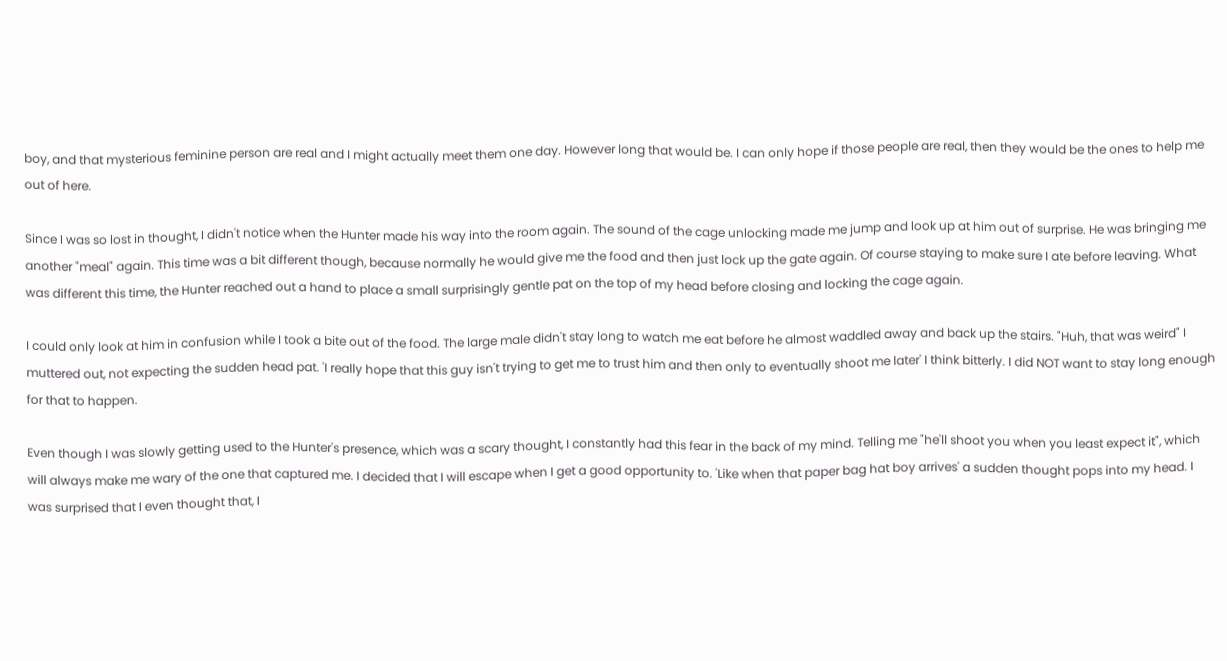boy, and that mysterious feminine person are real and I might actually meet them one day. However long that would be. I can only hope if those people are real, then they would be the ones to help me out of here.

Since I was so lost in thought, I didn't notice when the Hunter made his way into the room again. The sound of the cage unlocking made me jump and look up at him out of surprise. He was bringing me another "meal" again. This time was a bit different though, because normally he would give me the food and then just lock up the gate again. Of course staying to make sure I ate before leaving. What was different this time, the Hunter reached out a hand to place a small surprisingly gentle pat on the top of my head before closing and locking the cage again.

I could only look at him in confusion while I took a bite out of the food. The large male didn't stay long to watch me eat before he almost waddled away and back up the stairs. "Huh, that was weird" I muttered out, not expecting the sudden head pat. 'I really hope that this guy isn't trying to get me to trust him and then only to eventually shoot me later' I think bitterly. I did NOT want to stay long enough for that to happen.

Even though I was slowly getting used to the Hunter's presence, which was a scary thought, I constantly had this fear in the back of my mind. Telling me "he'll shoot you when you least expect it", which will always make me wary of the one that captured me. I decided that I will escape when I get a good opportunity to. 'Like when that paper bag hat boy arrives' a sudden thought pops into my head. I was surprised that I even thought that, I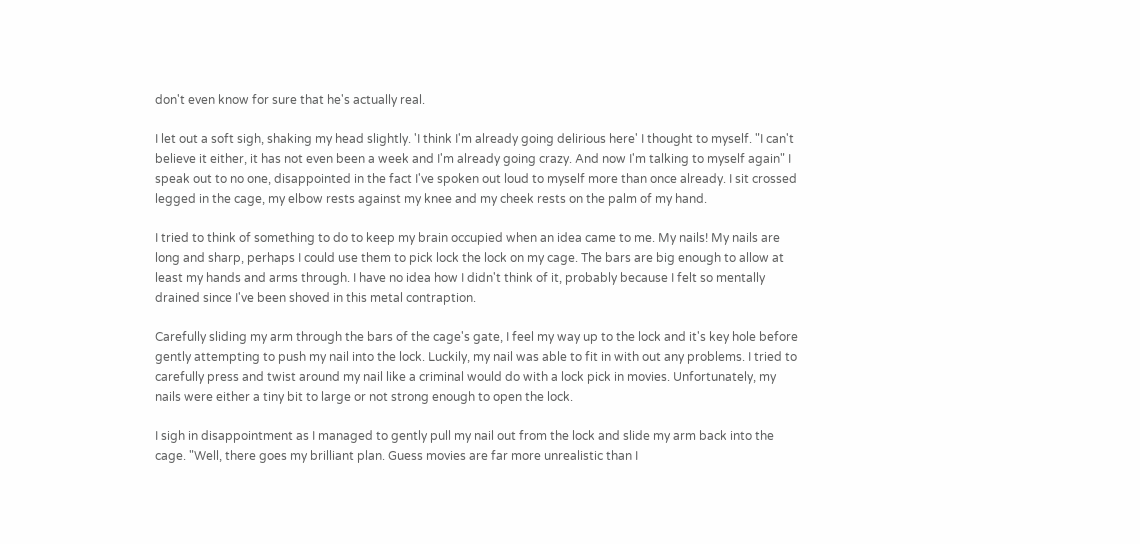don't even know for sure that he's actually real.

I let out a soft sigh, shaking my head slightly. 'I think I'm already going delirious here' I thought to myself. "I can't believe it either, it has not even been a week and I'm already going crazy. And now I'm talking to myself again" I speak out to no one, disappointed in the fact I've spoken out loud to myself more than once already. I sit crossed legged in the cage, my elbow rests against my knee and my cheek rests on the palm of my hand.

I tried to think of something to do to keep my brain occupied when an idea came to me. My nails! My nails are long and sharp, perhaps I could use them to pick lock the lock on my cage. The bars are big enough to allow at least my hands and arms through. I have no idea how I didn't think of it, probably because I felt so mentally drained since I've been shoved in this metal contraption.

Carefully sliding my arm through the bars of the cage's gate, I feel my way up to the lock and it's key hole before gently attempting to push my nail into the lock. Luckily, my nail was able to fit in with out any problems. I tried to carefully press and twist around my nail like a criminal would do with a lock pick in movies. Unfortunately, my nails were either a tiny bit to large or not strong enough to open the lock.

I sigh in disappointment as I managed to gently pull my nail out from the lock and slide my arm back into the cage. "Well, there goes my brilliant plan. Guess movies are far more unrealistic than I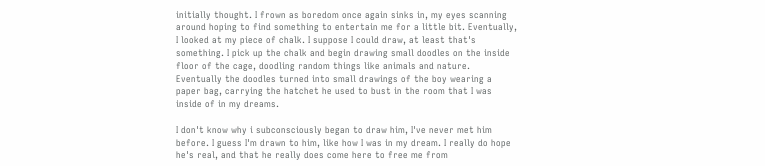initially thought. I frown as boredom once again sinks in, my eyes scanning around hoping to find something to entertain me for a little bit. Eventually, I looked at my piece of chalk. I suppose I could draw, at least that's something. I pick up the chalk and begin drawing small doodles on the inside floor of the cage, doodling random things like animals and nature. Eventually the doodles turned into small drawings of the boy wearing a paper bag, carrying the hatchet he used to bust in the room that I was inside of in my dreams.

I don't know why i subconsciously began to draw him, I've never met him before. I guess I'm drawn to him, like how I was in my dream. I really do hope he's real, and that he really does come here to free me from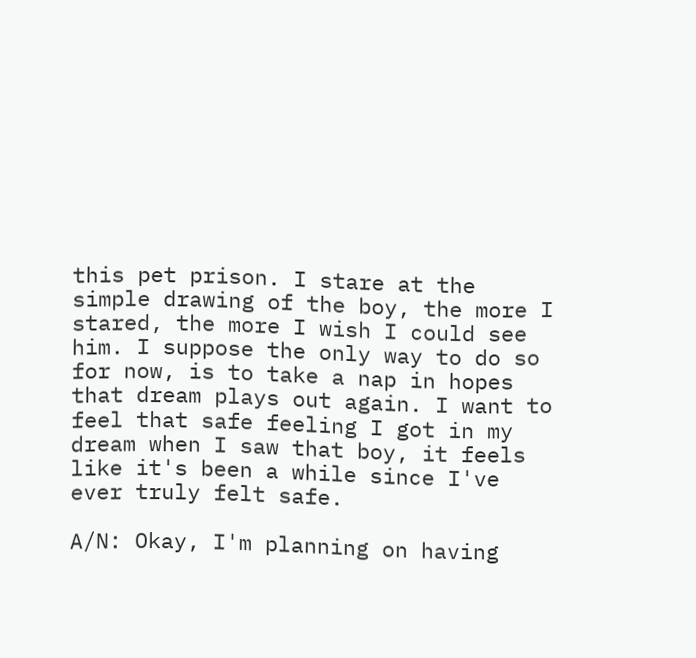this pet prison. I stare at the simple drawing of the boy, the more I stared, the more I wish I could see him. I suppose the only way to do so for now, is to take a nap in hopes that dream plays out again. I want to feel that safe feeling I got in my dream when I saw that boy, it feels like it's been a while since I've ever truly felt safe.

A/N: Okay, I'm planning on having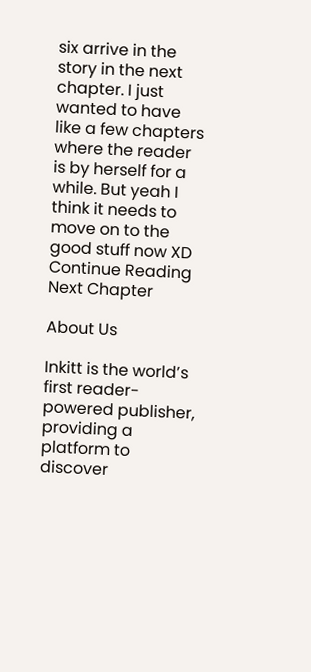six arrive in the story in the next chapter. I just wanted to have like a few chapters where the reader is by herself for a while. But yeah I think it needs to move on to the good stuff now XD
Continue Reading Next Chapter

About Us

Inkitt is the world’s first reader-powered publisher, providing a platform to discover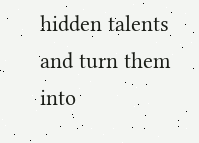hidden talents and turn them into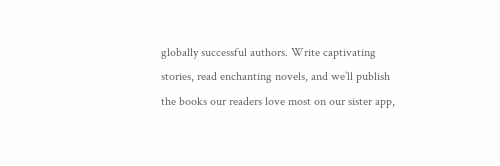globally successful authors. Write captivating stories, read enchanting novels, and we’ll publish the books our readers love most on our sister app,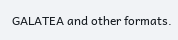GALATEA and other formats.